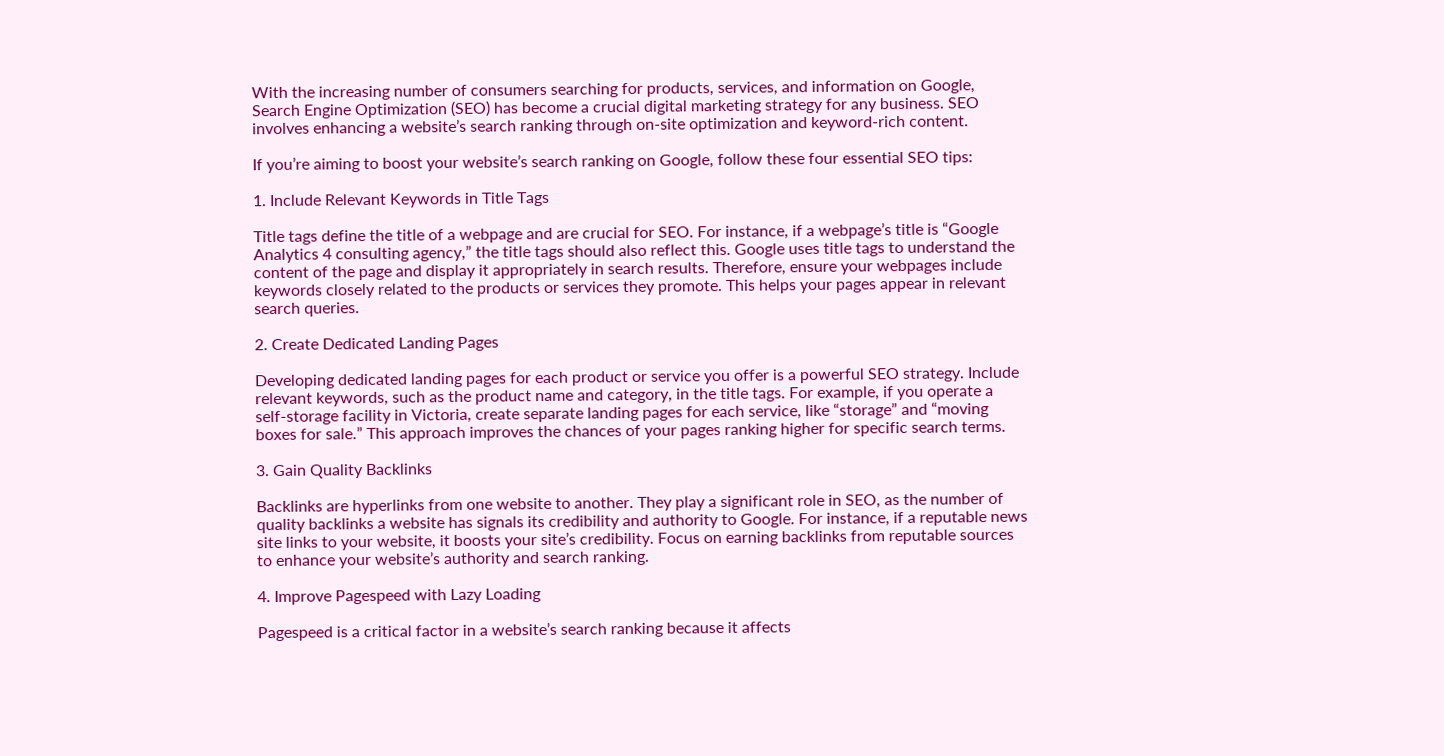With the increasing number of consumers searching for products, services, and information on Google, Search Engine Optimization (SEO) has become a crucial digital marketing strategy for any business. SEO involves enhancing a website’s search ranking through on-site optimization and keyword-rich content.

If you’re aiming to boost your website’s search ranking on Google, follow these four essential SEO tips:

1. Include Relevant Keywords in Title Tags

Title tags define the title of a webpage and are crucial for SEO. For instance, if a webpage’s title is “Google Analytics 4 consulting agency,” the title tags should also reflect this. Google uses title tags to understand the content of the page and display it appropriately in search results. Therefore, ensure your webpages include keywords closely related to the products or services they promote. This helps your pages appear in relevant search queries.

2. Create Dedicated Landing Pages

Developing dedicated landing pages for each product or service you offer is a powerful SEO strategy. Include relevant keywords, such as the product name and category, in the title tags. For example, if you operate a self-storage facility in Victoria, create separate landing pages for each service, like “storage” and “moving boxes for sale.” This approach improves the chances of your pages ranking higher for specific search terms.

3. Gain Quality Backlinks

Backlinks are hyperlinks from one website to another. They play a significant role in SEO, as the number of quality backlinks a website has signals its credibility and authority to Google. For instance, if a reputable news site links to your website, it boosts your site’s credibility. Focus on earning backlinks from reputable sources to enhance your website’s authority and search ranking.

4. Improve Pagespeed with Lazy Loading

Pagespeed is a critical factor in a website’s search ranking because it affects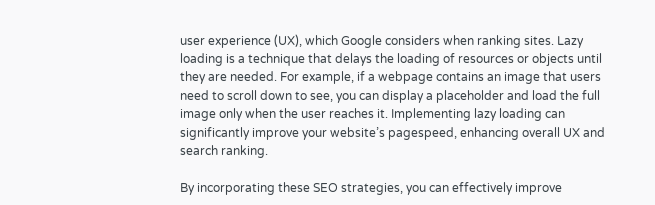user experience (UX), which Google considers when ranking sites. Lazy loading is a technique that delays the loading of resources or objects until they are needed. For example, if a webpage contains an image that users need to scroll down to see, you can display a placeholder and load the full image only when the user reaches it. Implementing lazy loading can significantly improve your website’s pagespeed, enhancing overall UX and search ranking.

By incorporating these SEO strategies, you can effectively improve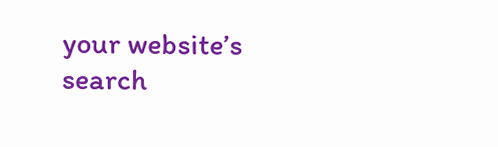your website’s search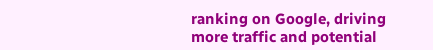ranking on Google, driving more traffic and potential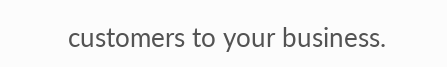customers to your business.